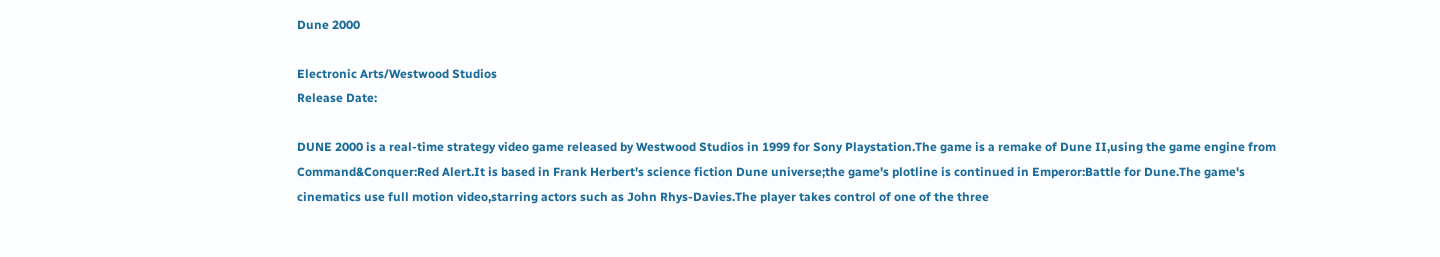Dune 2000

Electronic Arts/Westwood Studios
Release Date:

DUNE 2000 is a real-time strategy video game released by Westwood Studios in 1999 for Sony Playstation.The game is a remake of Dune II,using the game engine from Command&Conquer:Red Alert.It is based in Frank Herbert's science fiction Dune universe;the game's plotline is continued in Emperor:Battle for Dune.The game's cinematics use full motion video,starring actors such as John Rhys-Davies.The player takes control of one of the three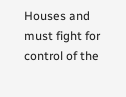Houses and must fight for control of the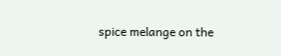spice melange on the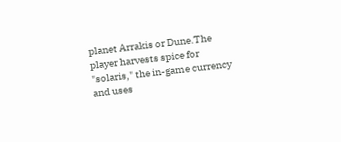planet Arrakis or Dune.The player harvests spice for "solaris," the in-game currency and uses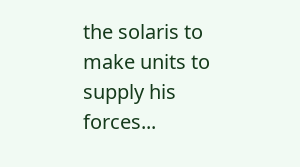the solaris to make units to supply his forces...